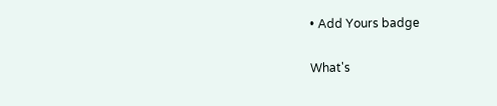• Add Yours badge

What's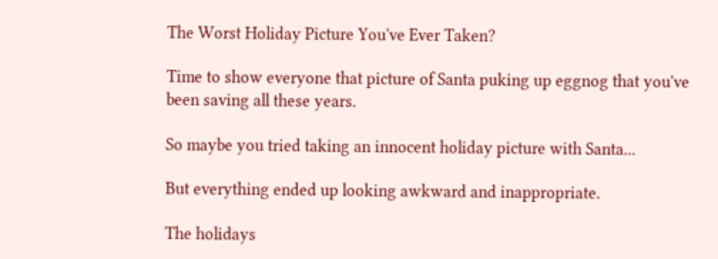The Worst Holiday Picture You've Ever Taken?

Time to show everyone that picture of Santa puking up eggnog that you've been saving all these years.

So maybe you tried taking an innocent holiday picture with Santa...

But everything ended up looking awkward and inappropriate.

The holidays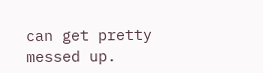can get pretty messed up.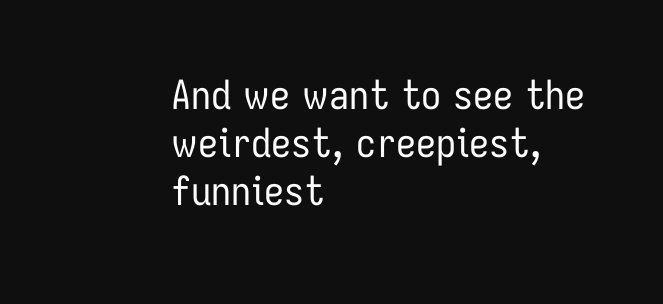And we want to see the weirdest, creepiest, funniest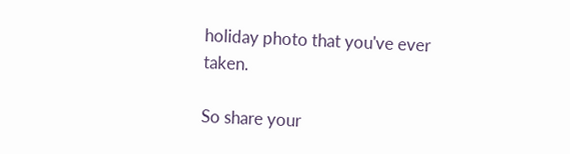holiday photo that you've ever taken.

So share your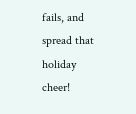fails, and spread that holiday cheer!